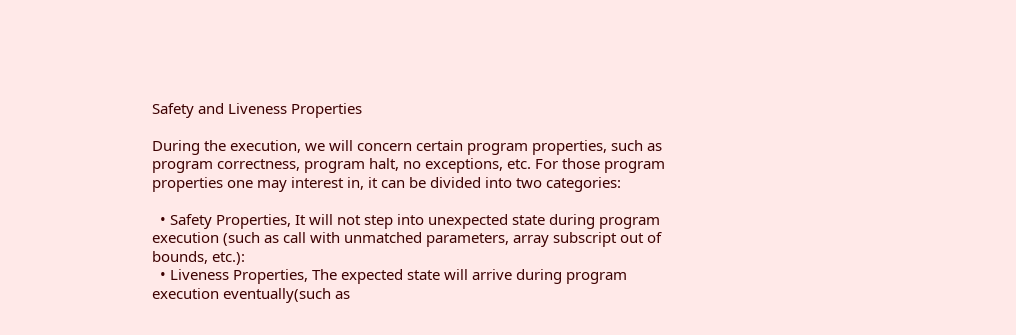Safety and Liveness Properties

During the execution, we will concern certain program properties, such as program correctness, program halt, no exceptions, etc. For those program properties one may interest in, it can be divided into two categories:

  • Safety Properties, It will not step into unexpected state during program execution (such as call with unmatched parameters, array subscript out of bounds, etc.):
  • Liveness Properties, The expected state will arrive during program execution eventually(such as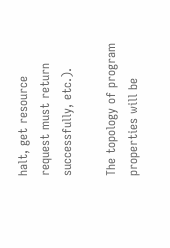halt, get resource request must return successfully, etc.).

The topology of program properties will be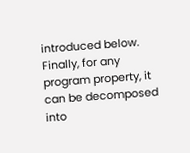introduced below. Finally, for any program property, it can be decomposed into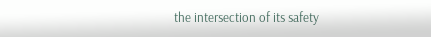the intersection of its safety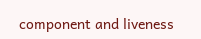component and liveness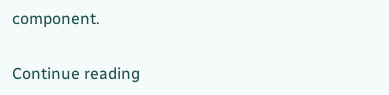component.

Continue reading